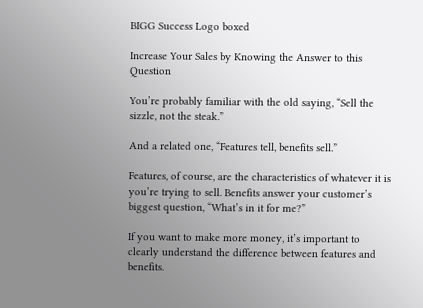BIGG Success Logo boxed

Increase Your Sales by Knowing the Answer to this Question

You’re probably familiar with the old saying, “Sell the sizzle, not the steak.”

And a related one, “Features tell, benefits sell.”

Features, of course, are the characteristics of whatever it is you’re trying to sell. Benefits answer your customer’s biggest question, “What’s in it for me?”

If you want to make more money, it’s important to clearly understand the difference between features and benefits.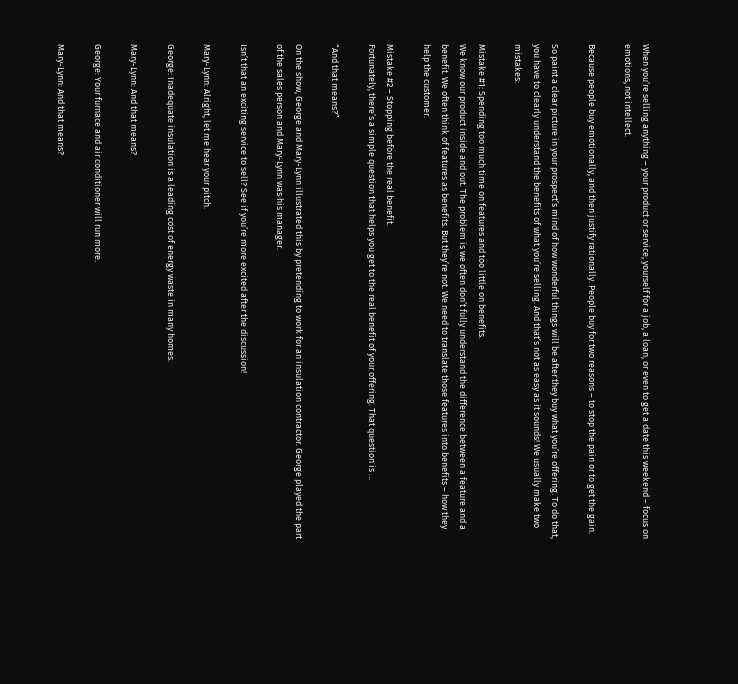When you’re selling anything – your product or service, yourself for a job, a loan, or even to get a date this weekend – focus on emotions, not intellect.

Because people buy emotionally, and then justify rationally. People buy for two reasons – to stop the pain or to get the gain.

So paint a clear picture in your prospect’s mind of how wonderful things will be after they buy what you’re offering. To do that, you have to clearly understand the benefits of what you’re selling. And that’s not as easy as it sounds! We usually make two mistakes:

Mistake #1: Spending too much time on features and too little on benefits.
We know our product inside and out. The problem is we often don’t fully understand the difference between a feature and a benefit. We often think of features as benefits. But they’re not. We need to translate those features into benefits – how they help the customer.

Mistake #2 – Stopping before the real benefit.
Fortunately, there’s a simple question that helps you get to the real benefit of your offering. That question is …

“And that means?”

On the show, George and Mary-Lynn illustrated this by pretending to work for an insulation contractor. George played the part of the sales person and Mary-Lynn was his manager.

Isn’t that an exciting service to sell? See if you’re more excited after the discussion!

Mary-Lynn: Alright, let me hear your pitch.

George: Inadequate insulation is a leading cost of energy waste in many homes.

Mary-Lynn: And that means?

George: Your furnace and air conditioner will run more.

Mary-Lynn: And that means?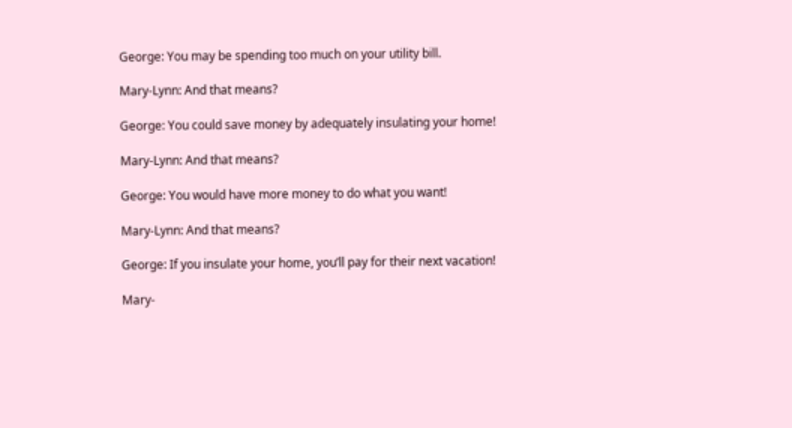George: You may be spending too much on your utility bill.

Mary-Lynn: And that means?

George: You could save money by adequately insulating your home!

Mary-Lynn: And that means?

George: You would have more money to do what you want!

Mary-Lynn: And that means?

George: If you insulate your home, you’ll pay for their next vacation!

Mary-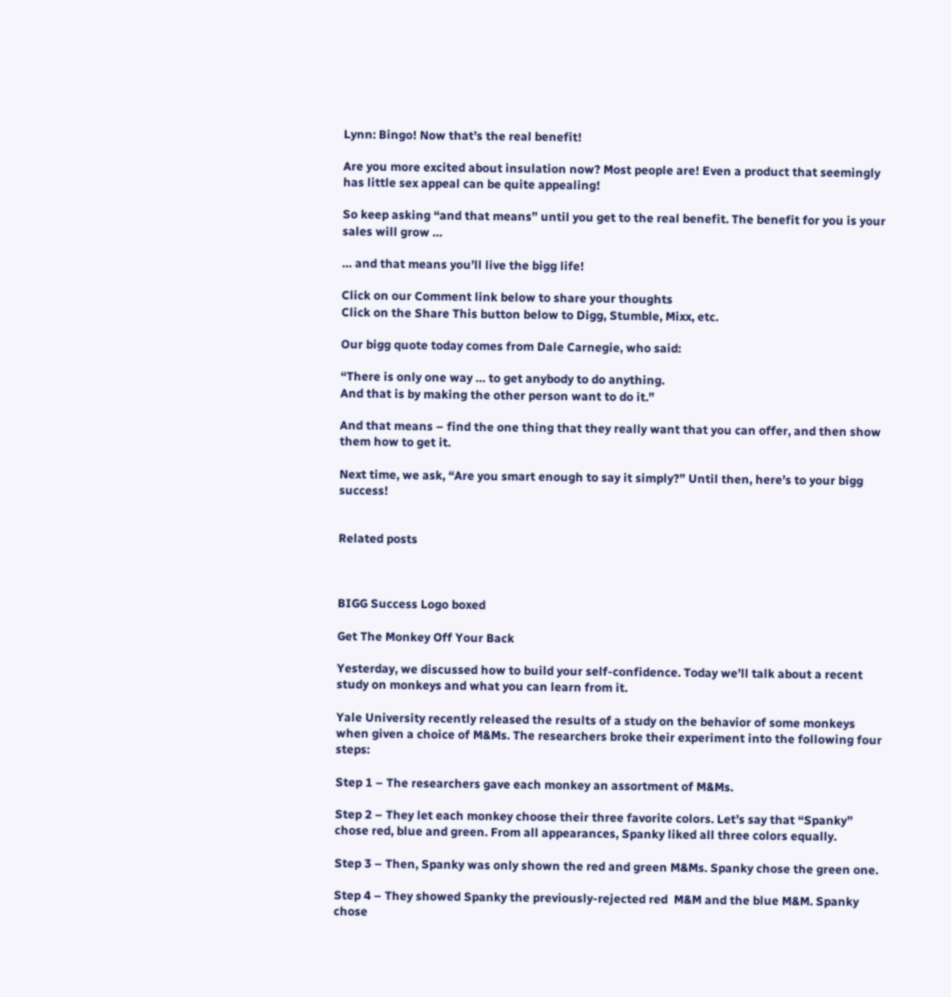Lynn: Bingo! Now that’s the real benefit!

Are you more excited about insulation now? Most people are! Even a product that seemingly has little sex appeal can be quite appealing!

So keep asking “and that means” until you get to the real benefit. The benefit for you is your sales will grow …

… and that means you’ll live the bigg life!

Click on our Comment link below to share your thoughts
Click on the Share This button below to Digg, Stumble, Mixx, etc.

Our bigg quote today comes from Dale Carnegie, who said:

“There is only one way … to get anybody to do anything.
And that is by making the other person want to do it.”

And that means – find the one thing that they really want that you can offer, and then show them how to get it.

Next time, we ask, “Are you smart enough to say it simply?” Until then, here’s to your bigg success!


Related posts



BIGG Success Logo boxed

Get The Monkey Off Your Back

Yesterday, we discussed how to build your self-confidence. Today we’ll talk about a recent study on monkeys and what you can learn from it.

Yale University recently released the results of a study on the behavior of some monkeys when given a choice of M&Ms. The researchers broke their experiment into the following four steps:

Step 1 – The researchers gave each monkey an assortment of M&Ms.

Step 2 – They let each monkey choose their three favorite colors. Let’s say that “Spanky” chose red, blue and green. From all appearances, Spanky liked all three colors equally.

Step 3 – Then, Spanky was only shown the red and green M&Ms. Spanky chose the green one.

Step 4 – They showed Spanky the previously-rejected red  M&M and the blue M&M. Spanky chose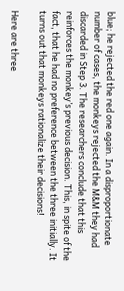blue; he rejected the red one again. In a disproportionate number of cases, the monkeys rejected the M&M they had discarded in Step 3. The researchers conclude that this reinforces the monkey’s previous decision. This, in spite of the fact, that he had no preference between the three initially. It turns out that monkeys rationalize their decisions!

Here are three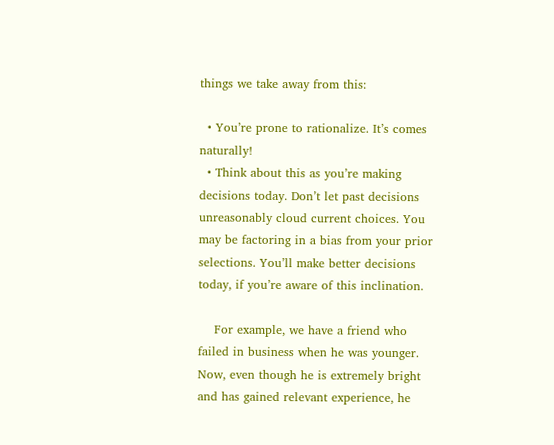things we take away from this:

  • You’re prone to rationalize. It’s comes naturally!
  • Think about this as you’re making decisions today. Don’t let past decisions unreasonably cloud current choices. You may be factoring in a bias from your prior selections. You’ll make better decisions today, if you’re aware of this inclination.

    For example, we have a friend who failed in business when he was younger. Now, even though he is extremely bright and has gained relevant experience, he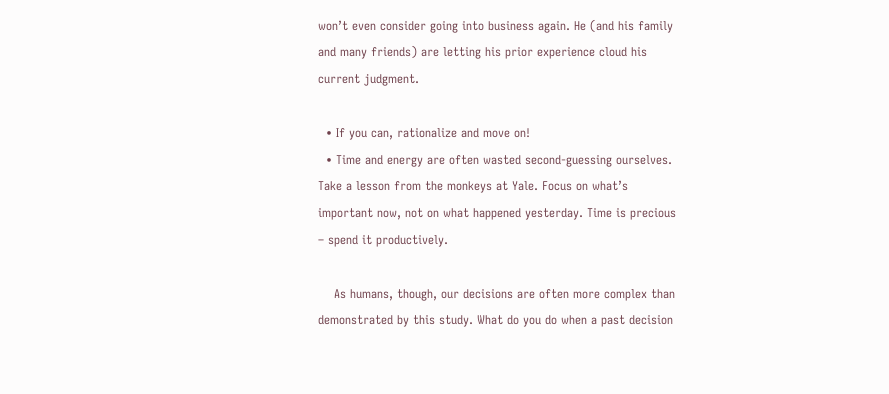won’t even consider going into business again. He (and his family and many friends) are letting his prior experience cloud his current judgment.

  • If you can, rationalize and move on!
  • Time and energy are often wasted second-guessing ourselves. Take a lesson from the monkeys at Yale. Focus on what’s important now, not on what happened yesterday. Time is precious – spend it productively.

    As humans, though, our decisions are often more complex than demonstrated by this study. What do you do when a past decision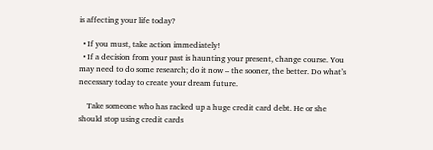is affecting your life today?

  • If you must, take action immediately!
  • If a decision from your past is haunting your present, change course. You may need to do some research; do it now – the sooner, the better. Do what’s necessary today to create your dream future.

    Take someone who has racked up a huge credit card debt. He or she should stop using credit cards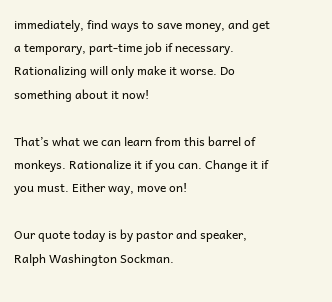immediately, find ways to save money, and get a temporary, part-time job if necessary. Rationalizing will only make it worse. Do something about it now!

That’s what we can learn from this barrel of monkeys. Rationalize it if you can. Change it if you must. Either way, move on!

Our quote today is by pastor and speaker, Ralph Washington Sockman.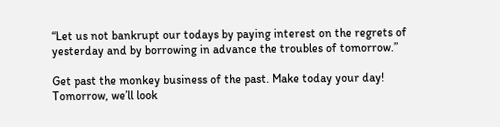“Let us not bankrupt our todays by paying interest on the regrets of
yesterday and by borrowing in advance the troubles of tomorrow.”

Get past the monkey business of the past. Make today your day! Tomorrow, we’ll look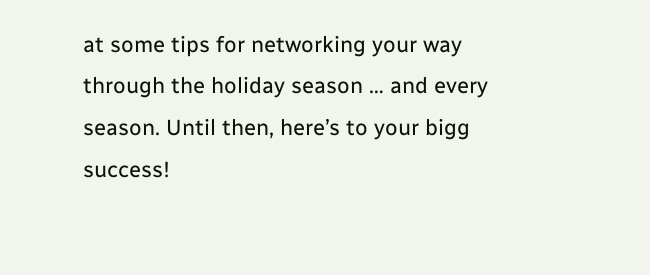at some tips for networking your way through the holiday season … and every season. Until then, here’s to your bigg success!